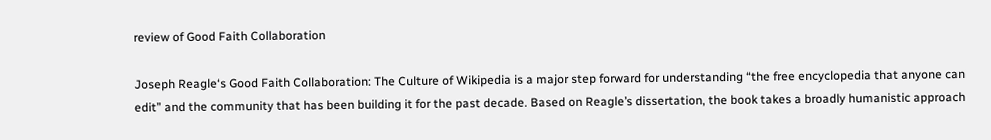review of Good Faith Collaboration

Joseph Reagle‘s Good Faith Collaboration: The Culture of Wikipedia is a major step forward for understanding “the free encyclopedia that anyone can edit” and the community that has been building it for the past decade. Based on Reagle’s dissertation, the book takes a broadly humanistic approach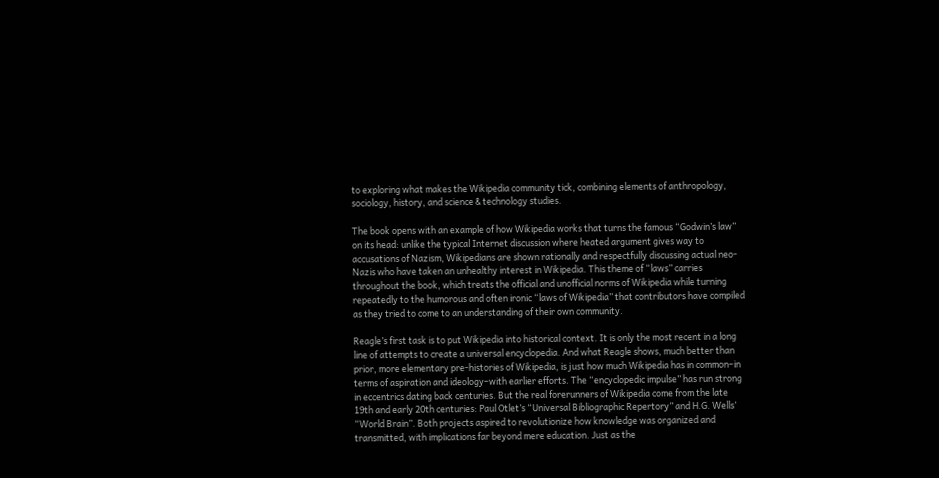to exploring what makes the Wikipedia community tick, combining elements of anthropology, sociology, history, and science & technology studies.

The book opens with an example of how Wikipedia works that turns the famous “Godwin’s law” on its head: unlike the typical Internet discussion where heated argument gives way to accusations of Nazism, Wikipedians are shown rationally and respectfully discussing actual neo-Nazis who have taken an unhealthy interest in Wikipedia. This theme of “laws” carries throughout the book, which treats the official and unofficial norms of Wikipedia while turning repeatedly to the humorous and often ironic “laws of Wikipedia” that contributors have compiled as they tried to come to an understanding of their own community.

Reagle’s first task is to put Wikipedia into historical context. It is only the most recent in a long line of attempts to create a universal encyclopedia. And what Reagle shows, much better than prior, more elementary pre-histories of Wikipedia, is just how much Wikipedia has in common–in terms of aspiration and ideology–with earlier efforts. The “encyclopedic impulse” has run strong in eccentrics dating back centuries. But the real forerunners of Wikipedia come from the late 19th and early 20th centuries: Paul Otlet’s “Universal Bibliographic Repertory” and H.G. Wells’ “World Brain”. Both projects aspired to revolutionize how knowledge was organized and transmitted, with implications far beyond mere education. Just as the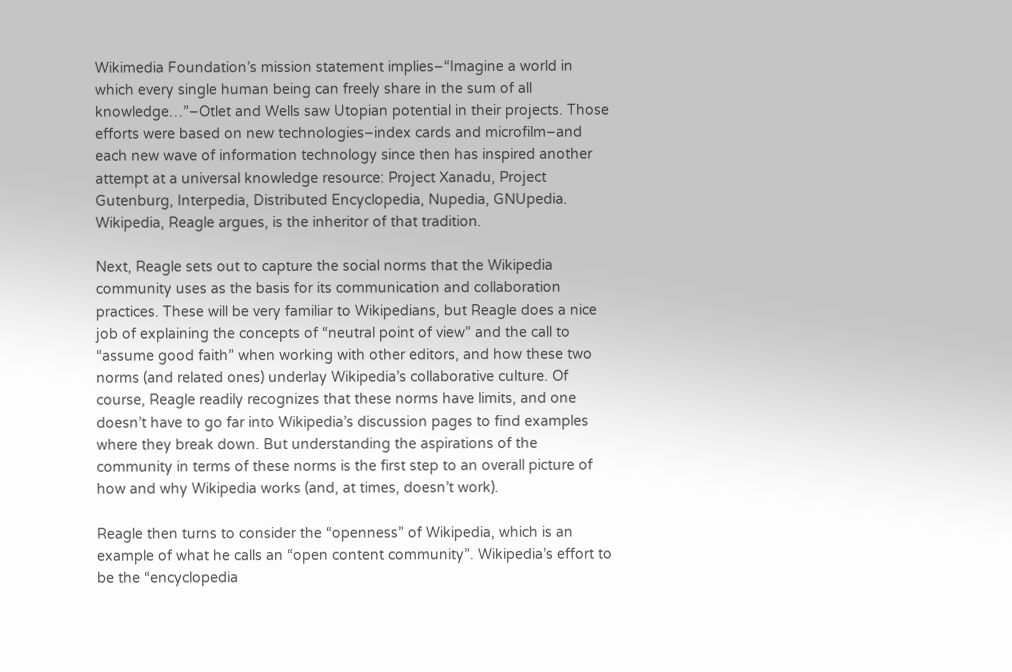Wikimedia Foundation’s mission statement implies–“Imagine a world in which every single human being can freely share in the sum of all knowledge…”–Otlet and Wells saw Utopian potential in their projects. Those efforts were based on new technologies–index cards and microfilm–and each new wave of information technology since then has inspired another attempt at a universal knowledge resource: Project Xanadu, Project Gutenburg, Interpedia, Distributed Encyclopedia, Nupedia, GNUpedia. Wikipedia, Reagle argues, is the inheritor of that tradition.

Next, Reagle sets out to capture the social norms that the Wikipedia community uses as the basis for its communication and collaboration practices. These will be very familiar to Wikipedians, but Reagle does a nice job of explaining the concepts of “neutral point of view” and the call to “assume good faith” when working with other editors, and how these two norms (and related ones) underlay Wikipedia’s collaborative culture. Of course, Reagle readily recognizes that these norms have limits, and one doesn’t have to go far into Wikipedia’s discussion pages to find examples where they break down. But understanding the aspirations of the community in terms of these norms is the first step to an overall picture of how and why Wikipedia works (and, at times, doesn’t work).

Reagle then turns to consider the “openness” of Wikipedia, which is an example of what he calls an “open content community”. Wikipedia’s effort to be the “encyclopedia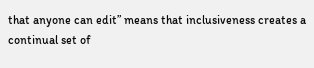that anyone can edit” means that inclusiveness creates a continual set of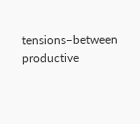tensions–between productive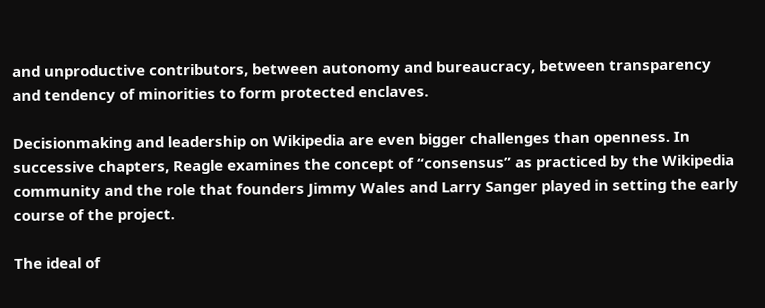and unproductive contributors, between autonomy and bureaucracy, between transparency and tendency of minorities to form protected enclaves.

Decisionmaking and leadership on Wikipedia are even bigger challenges than openness. In successive chapters, Reagle examines the concept of “consensus” as practiced by the Wikipedia community and the role that founders Jimmy Wales and Larry Sanger played in setting the early course of the project.

The ideal of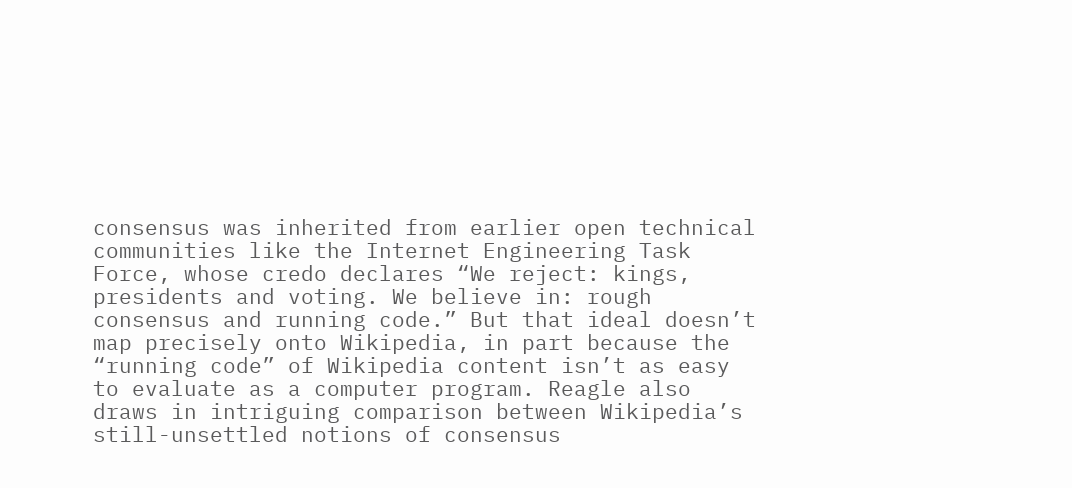consensus was inherited from earlier open technical communities like the Internet Engineering Task Force, whose credo declares “We reject: kings, presidents and voting. We believe in: rough consensus and running code.” But that ideal doesn’t map precisely onto Wikipedia, in part because the “running code” of Wikipedia content isn’t as easy to evaluate as a computer program. Reagle also draws in intriguing comparison between Wikipedia’s still-unsettled notions of consensus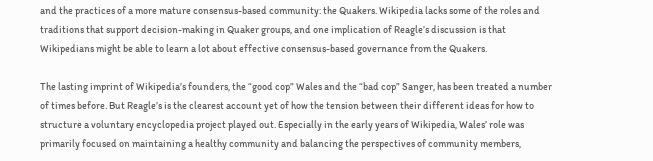and the practices of a more mature consensus-based community: the Quakers. Wikipedia lacks some of the roles and traditions that support decision-making in Quaker groups, and one implication of Reagle’s discussion is that Wikipedians might be able to learn a lot about effective consensus-based governance from the Quakers.

The lasting imprint of Wikipedia’s founders, the “good cop” Wales and the “bad cop” Sanger, has been treated a number of times before. But Reagle’s is the clearest account yet of how the tension between their different ideas for how to structure a voluntary encyclopedia project played out. Especially in the early years of Wikipedia, Wales’ role was primarily focused on maintaining a healthy community and balancing the perspectives of community members,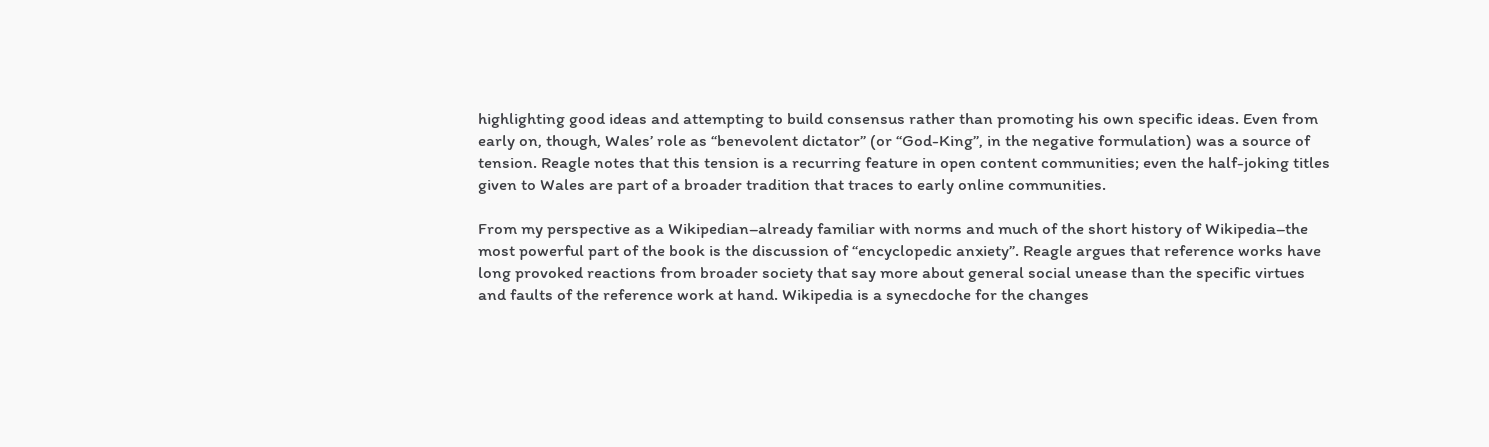highlighting good ideas and attempting to build consensus rather than promoting his own specific ideas. Even from early on, though, Wales’ role as “benevolent dictator” (or “God-King”, in the negative formulation) was a source of tension. Reagle notes that this tension is a recurring feature in open content communities; even the half-joking titles given to Wales are part of a broader tradition that traces to early online communities.

From my perspective as a Wikipedian–already familiar with norms and much of the short history of Wikipedia–the most powerful part of the book is the discussion of “encyclopedic anxiety”. Reagle argues that reference works have long provoked reactions from broader society that say more about general social unease than the specific virtues and faults of the reference work at hand. Wikipedia is a synecdoche for the changes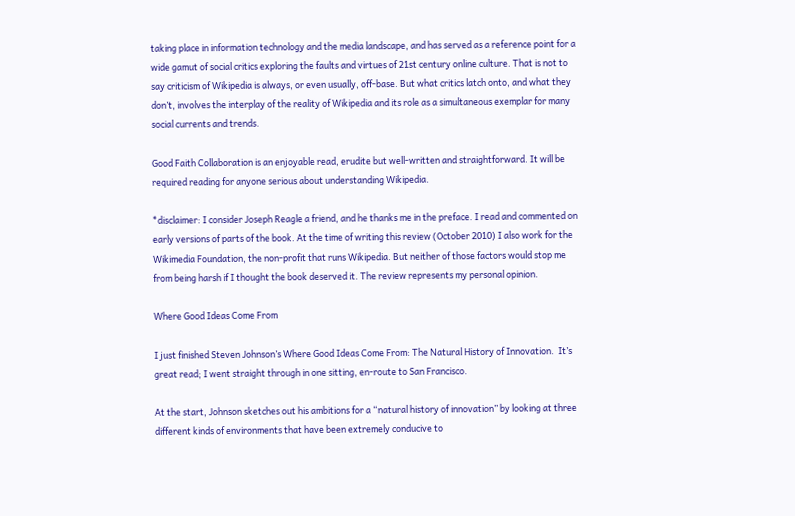taking place in information technology and the media landscape, and has served as a reference point for a wide gamut of social critics exploring the faults and virtues of 21st century online culture. That is not to say criticism of Wikipedia is always, or even usually, off-base. But what critics latch onto, and what they don’t, involves the interplay of the reality of Wikipedia and its role as a simultaneous exemplar for many social currents and trends.

Good Faith Collaboration is an enjoyable read, erudite but well-written and straightforward. It will be required reading for anyone serious about understanding Wikipedia.

*disclaimer: I consider Joseph Reagle a friend, and he thanks me in the preface. I read and commented on early versions of parts of the book. At the time of writing this review (October 2010) I also work for the Wikimedia Foundation, the non-profit that runs Wikipedia. But neither of those factors would stop me from being harsh if I thought the book deserved it. The review represents my personal opinion.

Where Good Ideas Come From

I just finished Steven Johnson’s Where Good Ideas Come From: The Natural History of Innovation.  It’s great read; I went straight through in one sitting, en-route to San Francisco.

At the start, Johnson sketches out his ambitions for a “natural history of innovation” by looking at three different kinds of environments that have been extremely conducive to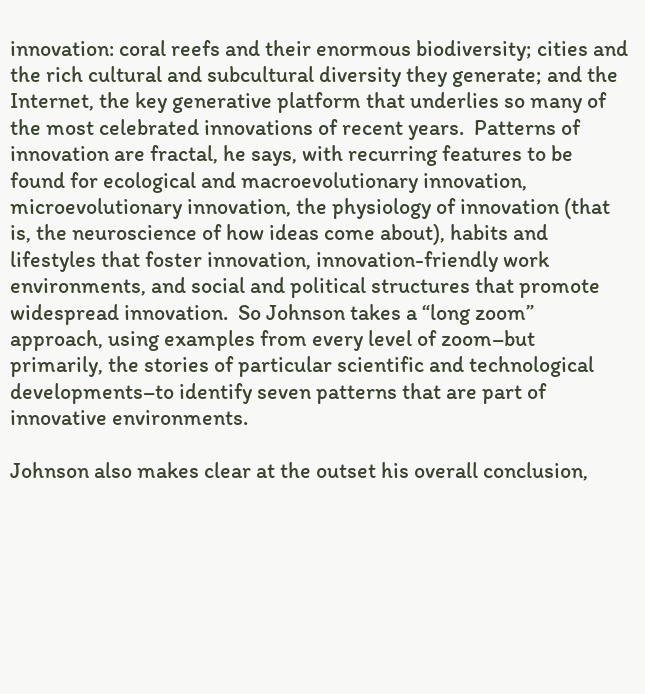innovation: coral reefs and their enormous biodiversity; cities and the rich cultural and subcultural diversity they generate; and the Internet, the key generative platform that underlies so many of the most celebrated innovations of recent years.  Patterns of innovation are fractal, he says, with recurring features to be found for ecological and macroevolutionary innovation, microevolutionary innovation, the physiology of innovation (that is, the neuroscience of how ideas come about), habits and lifestyles that foster innovation, innovation-friendly work environments, and social and political structures that promote widespread innovation.  So Johnson takes a “long zoom” approach, using examples from every level of zoom–but primarily, the stories of particular scientific and technological developments–to identify seven patterns that are part of innovative environments.

Johnson also makes clear at the outset his overall conclusion,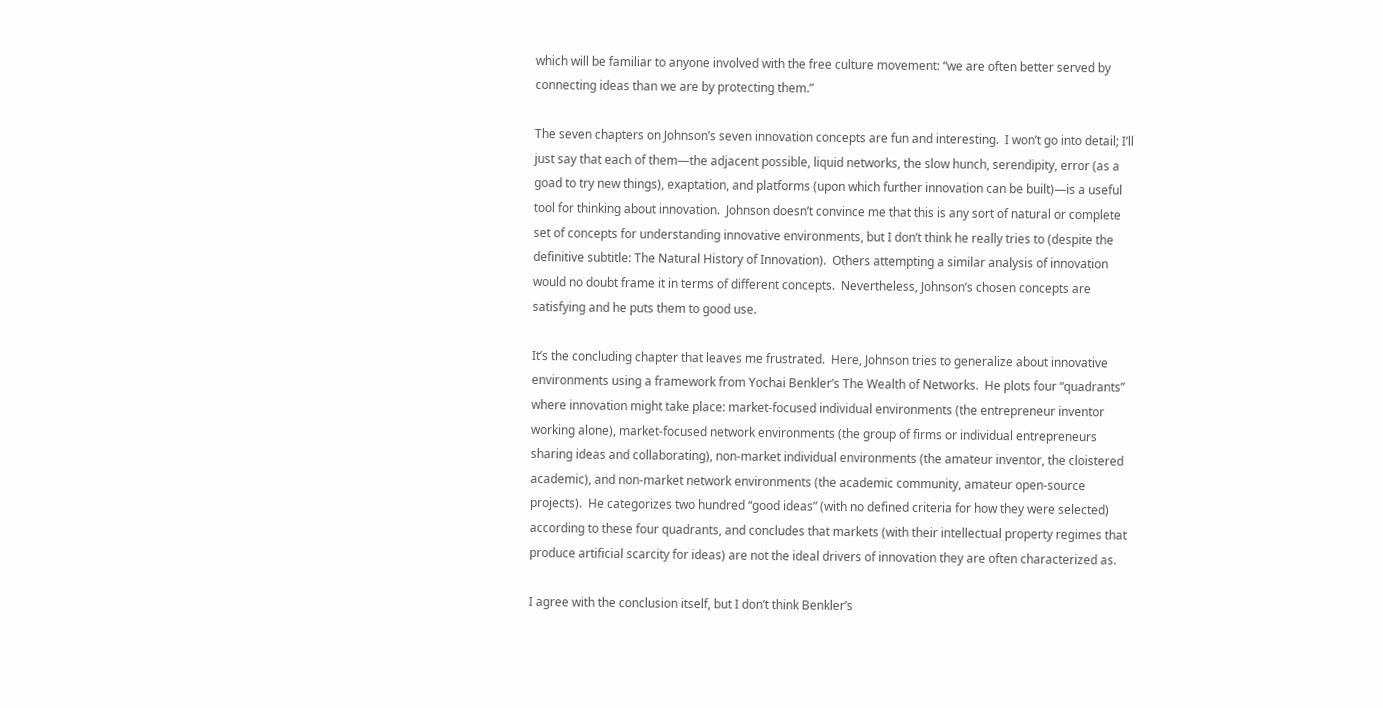which will be familiar to anyone involved with the free culture movement: “we are often better served by connecting ideas than we are by protecting them.”

The seven chapters on Johnson’s seven innovation concepts are fun and interesting.  I won’t go into detail; I’ll just say that each of them—the adjacent possible, liquid networks, the slow hunch, serendipity, error (as a goad to try new things), exaptation, and platforms (upon which further innovation can be built)—is a useful tool for thinking about innovation.  Johnson doesn’t convince me that this is any sort of natural or complete set of concepts for understanding innovative environments, but I don’t think he really tries to (despite the definitive subtitle: The Natural History of Innovation).  Others attempting a similar analysis of innovation would no doubt frame it in terms of different concepts.  Nevertheless, Johnson’s chosen concepts are satisfying and he puts them to good use.

It’s the concluding chapter that leaves me frustrated.  Here, Johnson tries to generalize about innovative environments using a framework from Yochai Benkler’s The Wealth of Networks.  He plots four “quadrants” where innovation might take place: market-focused individual environments (the entrepreneur inventor working alone), market-focused network environments (the group of firms or individual entrepreneurs sharing ideas and collaborating), non-market individual environments (the amateur inventor, the cloistered academic), and non-market network environments (the academic community, amateur open-source projects).  He categorizes two hundred “good ideas” (with no defined criteria for how they were selected) according to these four quadrants, and concludes that markets (with their intellectual property regimes that produce artificial scarcity for ideas) are not the ideal drivers of innovation they are often characterized as.

I agree with the conclusion itself, but I don’t think Benkler’s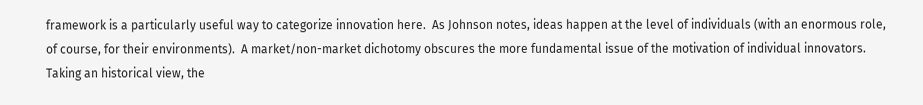framework is a particularly useful way to categorize innovation here.  As Johnson notes, ideas happen at the level of individuals (with an enormous role, of course, for their environments).  A market/non-market dichotomy obscures the more fundamental issue of the motivation of individual innovators.  Taking an historical view, the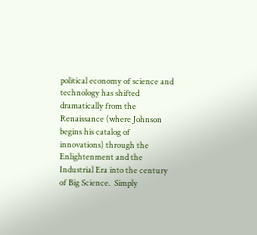political economy of science and technology has shifted dramatically from the Renaissance (where Johnson begins his catalog of innovations) through the Enlightenment and the Industrial Era into the century of Big Science.  Simply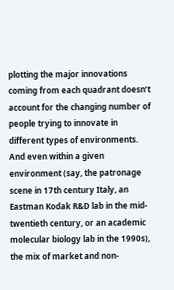plotting the major innovations coming from each quadrant doesn’t account for the changing number of people trying to innovate in different types of environments.  And even within a given environment (say, the patronage scene in 17th century Italy, an Eastman Kodak R&D lab in the mid-twentieth century, or an academic molecular biology lab in the 1990s), the mix of market and non-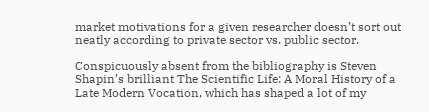market motivations for a given researcher doesn’t sort out neatly according to private sector vs. public sector.

Conspicuously absent from the bibliography is Steven Shapin’s brilliant The Scientific Life: A Moral History of a Late Modern Vocation, which has shaped a lot of my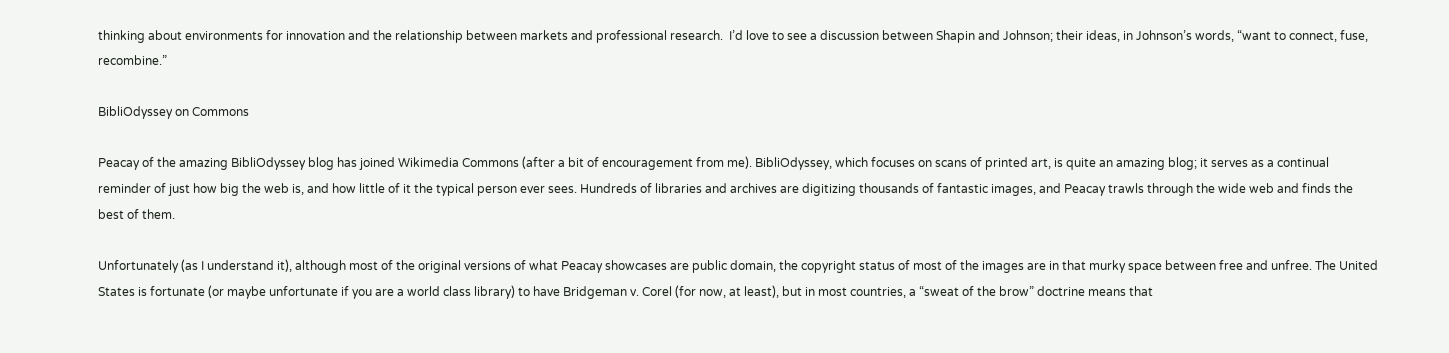thinking about environments for innovation and the relationship between markets and professional research.  I’d love to see a discussion between Shapin and Johnson; their ideas, in Johnson’s words, “want to connect, fuse, recombine.”

BibliOdyssey on Commons

Peacay of the amazing BibliOdyssey blog has joined Wikimedia Commons (after a bit of encouragement from me). BibliOdyssey, which focuses on scans of printed art, is quite an amazing blog; it serves as a continual reminder of just how big the web is, and how little of it the typical person ever sees. Hundreds of libraries and archives are digitizing thousands of fantastic images, and Peacay trawls through the wide web and finds the best of them.

Unfortunately (as I understand it), although most of the original versions of what Peacay showcases are public domain, the copyright status of most of the images are in that murky space between free and unfree. The United States is fortunate (or maybe unfortunate if you are a world class library) to have Bridgeman v. Corel (for now, at least), but in most countries, a “sweat of the brow” doctrine means that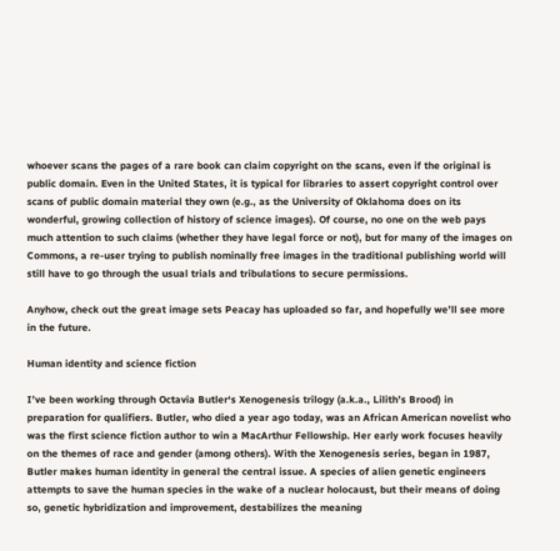whoever scans the pages of a rare book can claim copyright on the scans, even if the original is public domain. Even in the United States, it is typical for libraries to assert copyright control over scans of public domain material they own (e.g., as the University of Oklahoma does on its wonderful, growing collection of history of science images). Of course, no one on the web pays much attention to such claims (whether they have legal force or not), but for many of the images on Commons, a re-user trying to publish nominally free images in the traditional publishing world will still have to go through the usual trials and tribulations to secure permissions.

Anyhow, check out the great image sets Peacay has uploaded so far, and hopefully we’ll see more in the future.

Human identity and science fiction

I’ve been working through Octavia Butler‘s Xenogenesis trilogy (a.k.a., Lilith’s Brood) in preparation for qualifiers. Butler, who died a year ago today, was an African American novelist who was the first science fiction author to win a MacArthur Fellowship. Her early work focuses heavily on the themes of race and gender (among others). With the Xenogenesis series, began in 1987, Butler makes human identity in general the central issue. A species of alien genetic engineers attempts to save the human species in the wake of a nuclear holocaust, but their means of doing so, genetic hybridization and improvement, destabilizes the meaning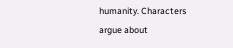humanity. Characters argue about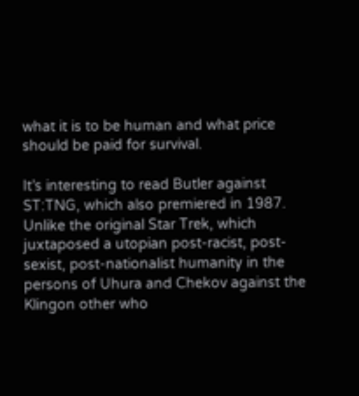what it is to be human and what price should be paid for survival.

It’s interesting to read Butler against ST:TNG, which also premiered in 1987. Unlike the original Star Trek, which juxtaposed a utopian post-racist, post-sexist, post-nationalist humanity in the persons of Uhura and Chekov against the Klingon other who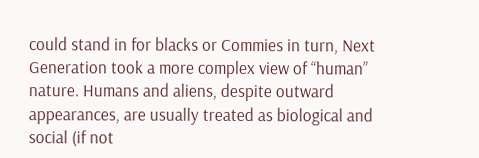could stand in for blacks or Commies in turn, Next Generation took a more complex view of “human” nature. Humans and aliens, despite outward appearances, are usually treated as biological and social (if not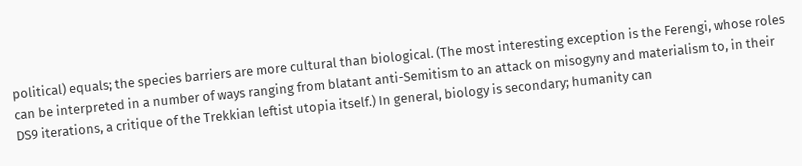political) equals; the species barriers are more cultural than biological. (The most interesting exception is the Ferengi, whose roles can be interpreted in a number of ways ranging from blatant anti-Semitism to an attack on misogyny and materialism to, in their DS9 iterations, a critique of the Trekkian leftist utopia itself.) In general, biology is secondary; humanity can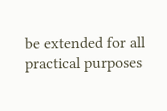be extended for all practical purposes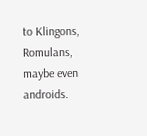to Klingons, Romulans, maybe even androids.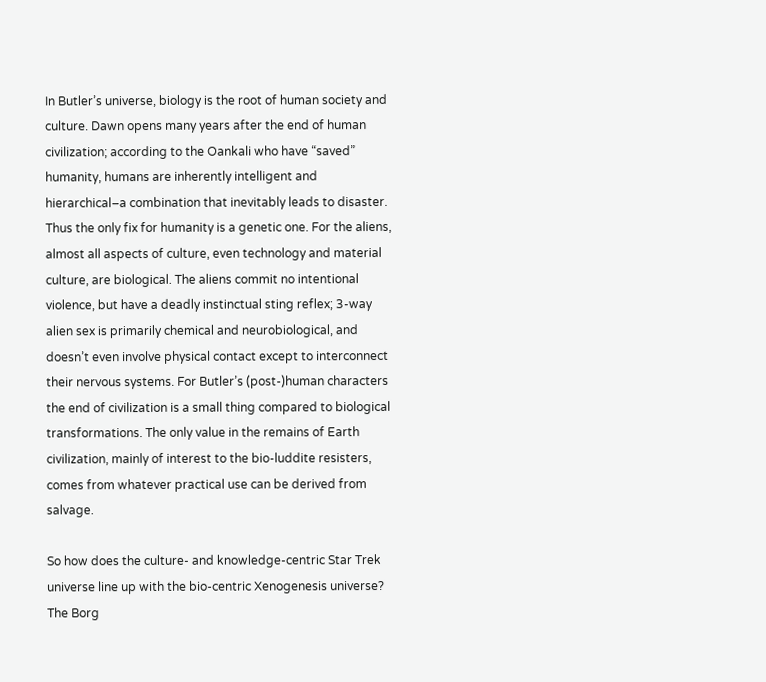In Butler’s universe, biology is the root of human society and culture. Dawn opens many years after the end of human civilization; according to the Oankali who have “saved” humanity, humans are inherently intelligent and hierarchical–a combination that inevitably leads to disaster. Thus the only fix for humanity is a genetic one. For the aliens, almost all aspects of culture, even technology and material culture, are biological. The aliens commit no intentional violence, but have a deadly instinctual sting reflex; 3-way alien sex is primarily chemical and neurobiological, and doesn’t even involve physical contact except to interconnect their nervous systems. For Butler’s (post-)human characters the end of civilization is a small thing compared to biological transformations. The only value in the remains of Earth civilization, mainly of interest to the bio-luddite resisters, comes from whatever practical use can be derived from salvage.

So how does the culture- and knowledge-centric Star Trek universe line up with the bio-centric Xenogenesis universe? The Borg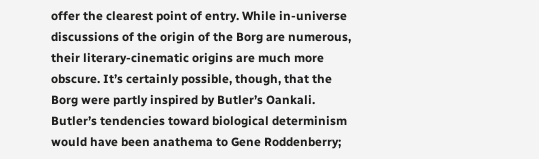offer the clearest point of entry. While in-universe discussions of the origin of the Borg are numerous, their literary-cinematic origins are much more obscure. It’s certainly possible, though, that the Borg were partly inspired by Butler’s Oankali. Butler’s tendencies toward biological determinism would have been anathema to Gene Roddenberry;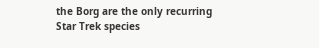the Borg are the only recurring Star Trek species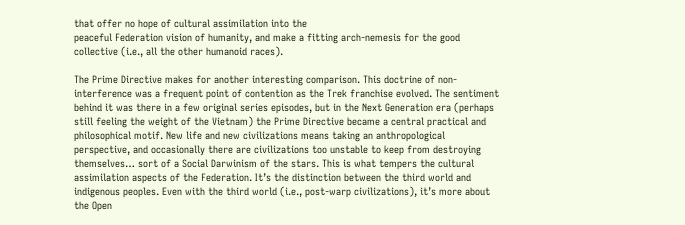that offer no hope of cultural assimilation into the
peaceful Federation vision of humanity, and make a fitting arch-nemesis for the good collective (i.e., all the other humanoid races).

The Prime Directive makes for another interesting comparison. This doctrine of non-interference was a frequent point of contention as the Trek franchise evolved. The sentiment behind it was there in a few original series episodes, but in the Next Generation era (perhaps still feeling the weight of the Vietnam) the Prime Directive became a central practical and philosophical motif. New life and new civilizations means taking an anthropological perspective, and occasionally there are civilizations too unstable to keep from destroying themselves… sort of a Social Darwinism of the stars. This is what tempers the cultural assimilation aspects of the Federation. It’s the distinction between the third world and indigenous peoples. Even with the third world (i.e., post-warp civilizations), it’s more about the Open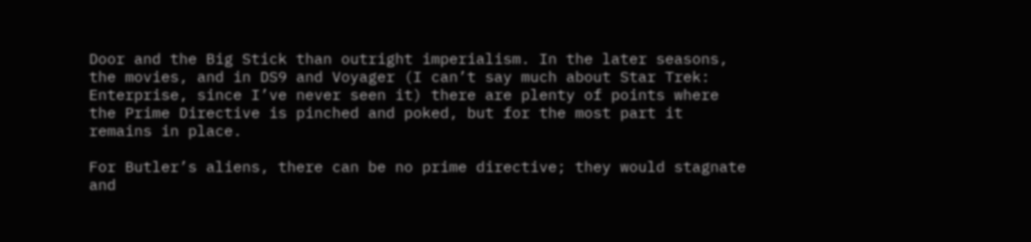Door and the Big Stick than outright imperialism. In the later seasons, the movies, and in DS9 and Voyager (I can’t say much about Star Trek: Enterprise, since I’ve never seen it) there are plenty of points where the Prime Directive is pinched and poked, but for the most part it remains in place.

For Butler’s aliens, there can be no prime directive; they would stagnate and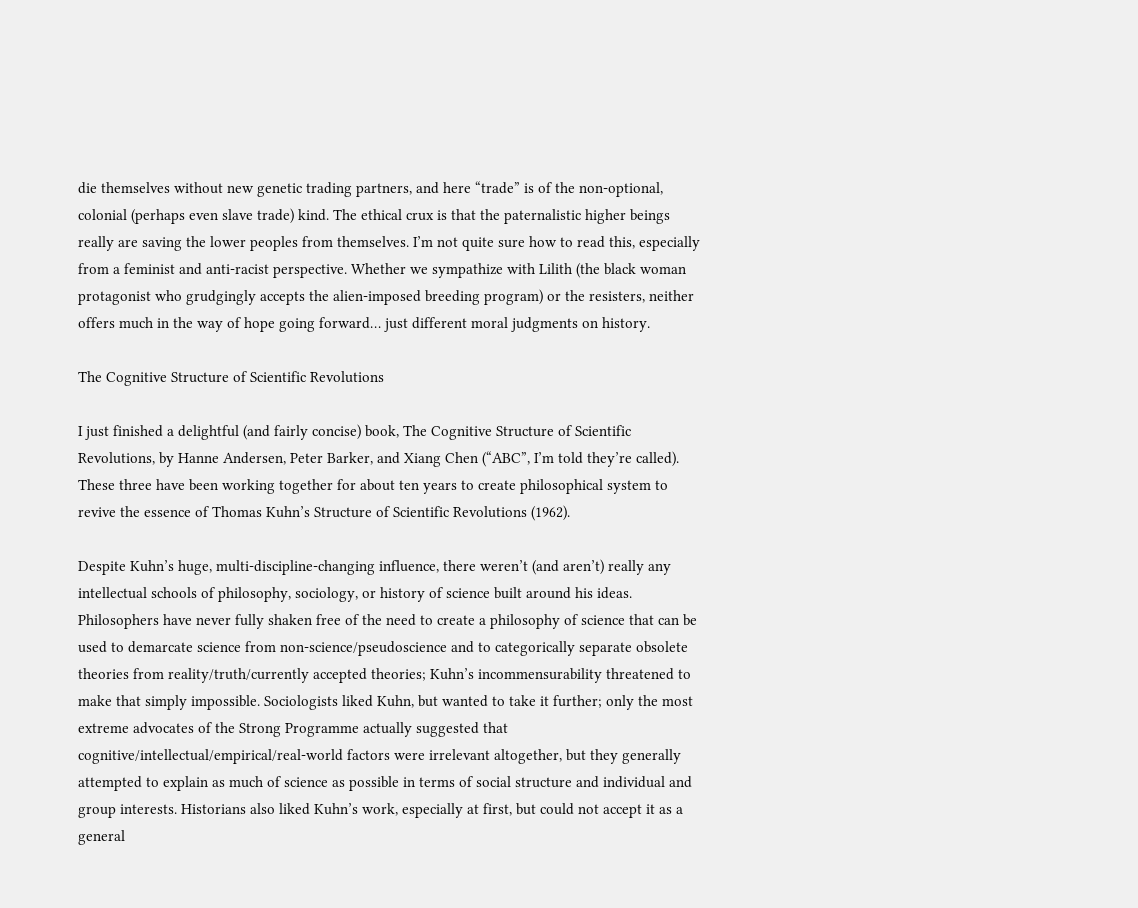die themselves without new genetic trading partners, and here “trade” is of the non-optional, colonial (perhaps even slave trade) kind. The ethical crux is that the paternalistic higher beings really are saving the lower peoples from themselves. I’m not quite sure how to read this, especially from a feminist and anti-racist perspective. Whether we sympathize with Lilith (the black woman protagonist who grudgingly accepts the alien-imposed breeding program) or the resisters, neither offers much in the way of hope going forward… just different moral judgments on history.

The Cognitive Structure of Scientific Revolutions

I just finished a delightful (and fairly concise) book, The Cognitive Structure of Scientific Revolutions, by Hanne Andersen, Peter Barker, and Xiang Chen (“ABC”, I’m told they’re called). These three have been working together for about ten years to create philosophical system to revive the essence of Thomas Kuhn’s Structure of Scientific Revolutions (1962).

Despite Kuhn’s huge, multi-discipline-changing influence, there weren’t (and aren’t) really any intellectual schools of philosophy, sociology, or history of science built around his ideas. Philosophers have never fully shaken free of the need to create a philosophy of science that can be used to demarcate science from non-science/pseudoscience and to categorically separate obsolete theories from reality/truth/currently accepted theories; Kuhn’s incommensurability threatened to make that simply impossible. Sociologists liked Kuhn, but wanted to take it further; only the most extreme advocates of the Strong Programme actually suggested that cognitive/intellectual/empirical/real-world factors were irrelevant altogether, but they generally attempted to explain as much of science as possible in terms of social structure and individual and group interests. Historians also liked Kuhn’s work, especially at first, but could not accept it as a general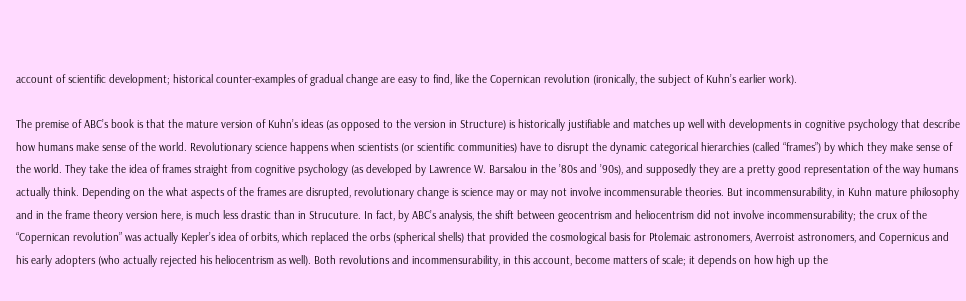account of scientific development; historical counter-examples of gradual change are easy to find, like the Copernican revolution (ironically, the subject of Kuhn’s earlier work).

The premise of ABC’s book is that the mature version of Kuhn’s ideas (as opposed to the version in Structure) is historically justifiable and matches up well with developments in cognitive psychology that describe how humans make sense of the world. Revolutionary science happens when scientists (or scientific communities) have to disrupt the dynamic categorical hierarchies (called “frames”) by which they make sense of the world. They take the idea of frames straight from cognitive psychology (as developed by Lawrence W. Barsalou in the ’80s and ’90s), and supposedly they are a pretty good representation of the way humans actually think. Depending on the what aspects of the frames are disrupted, revolutionary change is science may or may not involve incommensurable theories. But incommensurability, in Kuhn mature philosophy and in the frame theory version here, is much less drastic than in Strucuture. In fact, by ABC’s analysis, the shift between geocentrism and heliocentrism did not involve incommensurability; the crux of the “Copernican revolution” was actually Kepler’s idea of orbits, which replaced the orbs (spherical shells) that provided the cosmological basis for Ptolemaic astronomers, Averroist astronomers, and Copernicus and his early adopters (who actually rejected his heliocentrism as well). Both revolutions and incommensurability, in this account, become matters of scale; it depends on how high up the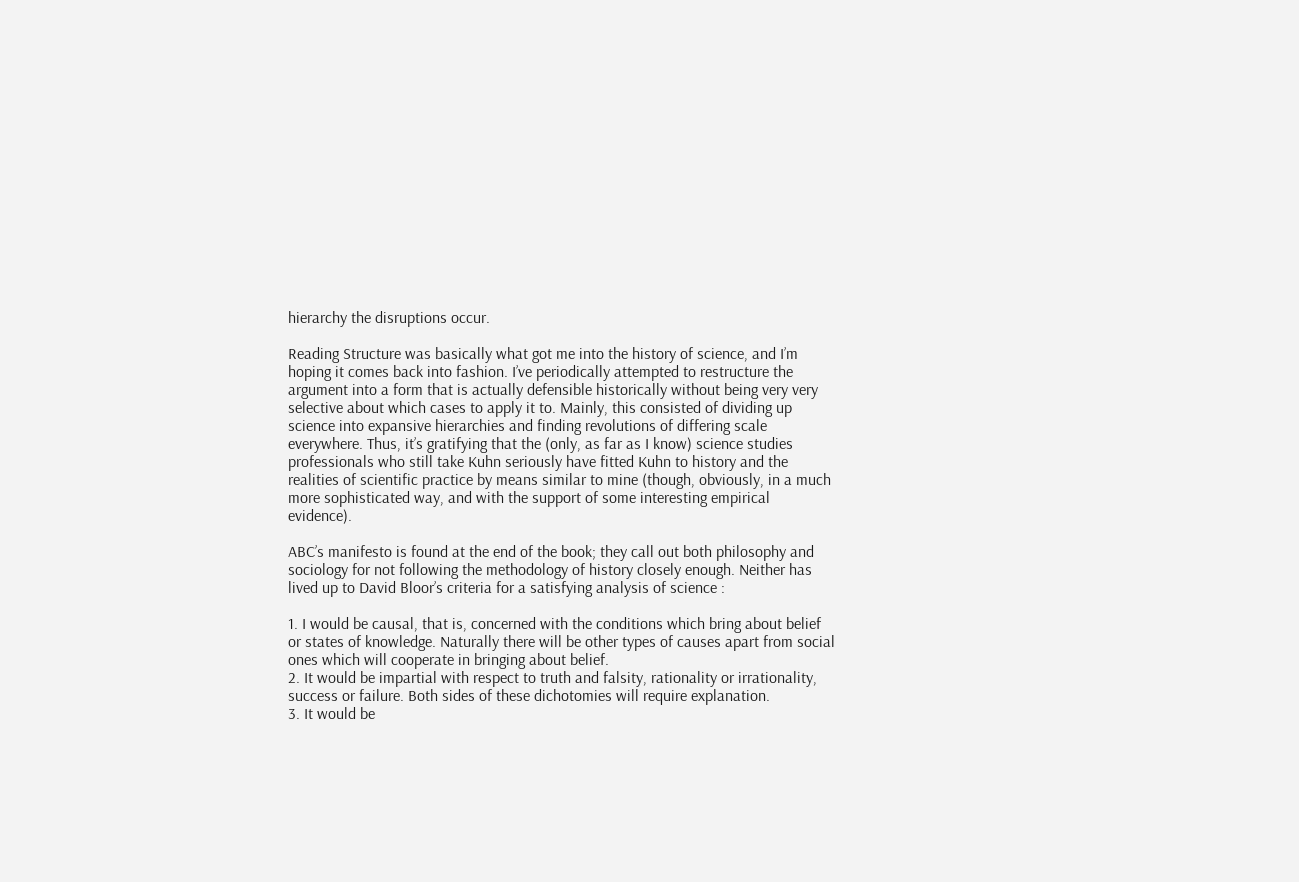hierarchy the disruptions occur.

Reading Structure was basically what got me into the history of science, and I’m hoping it comes back into fashion. I’ve periodically attempted to restructure the argument into a form that is actually defensible historically without being very very selective about which cases to apply it to. Mainly, this consisted of dividing up science into expansive hierarchies and finding revolutions of differing scale everywhere. Thus, it’s gratifying that the (only, as far as I know) science studies professionals who still take Kuhn seriously have fitted Kuhn to history and the realities of scientific practice by means similar to mine (though, obviously, in a much more sophisticated way, and with the support of some interesting empirical evidence).

ABC’s manifesto is found at the end of the book; they call out both philosophy and sociology for not following the methodology of history closely enough. Neither has lived up to David Bloor’s criteria for a satisfying analysis of science :

1. I would be causal, that is, concerned with the conditions which bring about belief or states of knowledge. Naturally there will be other types of causes apart from social ones which will cooperate in bringing about belief.
2. It would be impartial with respect to truth and falsity, rationality or irrationality, success or failure. Both sides of these dichotomies will require explanation.
3. It would be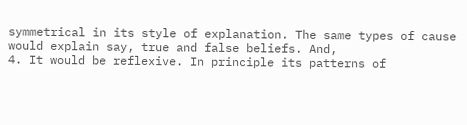symmetrical in its style of explanation. The same types of cause would explain say, true and false beliefs. And,
4. It would be reflexive. In principle its patterns of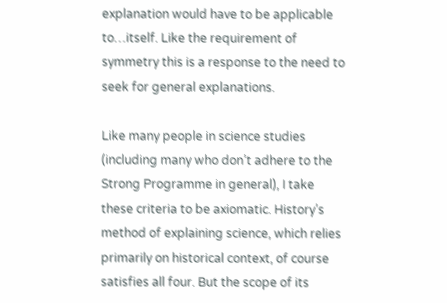explanation would have to be applicable to…itself. Like the requirement of symmetry this is a response to the need to seek for general explanations.

Like many people in science studies (including many who don’t adhere to the Strong Programme in general), I take these criteria to be axiomatic. History’s method of explaining science, which relies primarily on historical context, of course satisfies all four. But the scope of its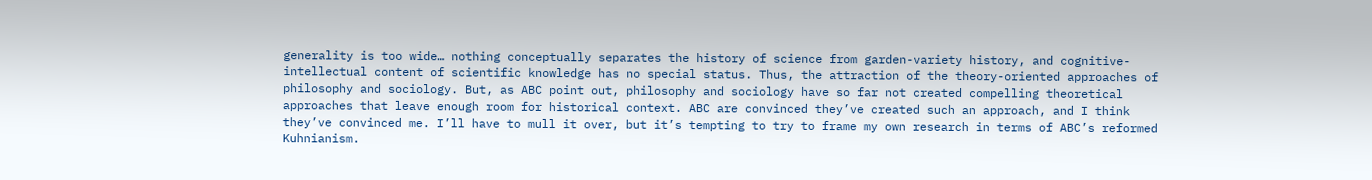generality is too wide… nothing conceptually separates the history of science from garden-variety history, and cognitive-intellectual content of scientific knowledge has no special status. Thus, the attraction of the theory-oriented approaches of philosophy and sociology. But, as ABC point out, philosophy and sociology have so far not created compelling theoretical approaches that leave enough room for historical context. ABC are convinced they’ve created such an approach, and I think they’ve convinced me. I’ll have to mull it over, but it’s tempting to try to frame my own research in terms of ABC’s reformed Kuhnianism.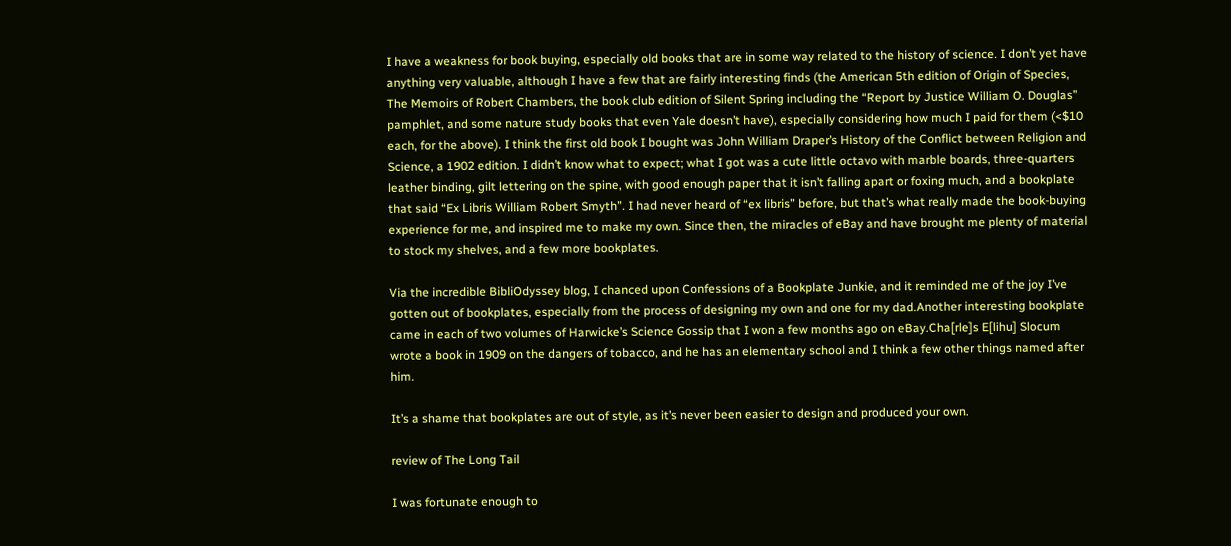I have a weakness for book buying, especially old books that are in some way related to the history of science. I don’t yet have anything very valuable, although I have a few that are fairly interesting finds (the American 5th edition of Origin of Species, The Memoirs of Robert Chambers, the book club edition of Silent Spring including the “Report by Justice William O. Douglas” pamphlet, and some nature study books that even Yale doesn’t have), especially considering how much I paid for them (<$10 each, for the above). I think the first old book I bought was John William Draper’s History of the Conflict between Religion and Science, a 1902 edition. I didn’t know what to expect; what I got was a cute little octavo with marble boards, three-quarters leather binding, gilt lettering on the spine, with good enough paper that it isn’t falling apart or foxing much, and a bookplate that said “Ex Libris William Robert Smyth”. I had never heard of “ex libris” before, but that’s what really made the book-buying experience for me, and inspired me to make my own. Since then, the miracles of eBay and have brought me plenty of material to stock my shelves, and a few more bookplates.

Via the incredible BibliOdyssey blog, I chanced upon Confessions of a Bookplate Junkie, and it reminded me of the joy I’ve gotten out of bookplates, especially from the process of designing my own and one for my dad.Another interesting bookplate came in each of two volumes of Harwicke’s Science Gossip that I won a few months ago on eBay.Cha[rle]s E[lihu] Slocum wrote a book in 1909 on the dangers of tobacco, and he has an elementary school and I think a few other things named after him.

It’s a shame that bookplates are out of style, as it’s never been easier to design and produced your own.

review of The Long Tail

I was fortunate enough to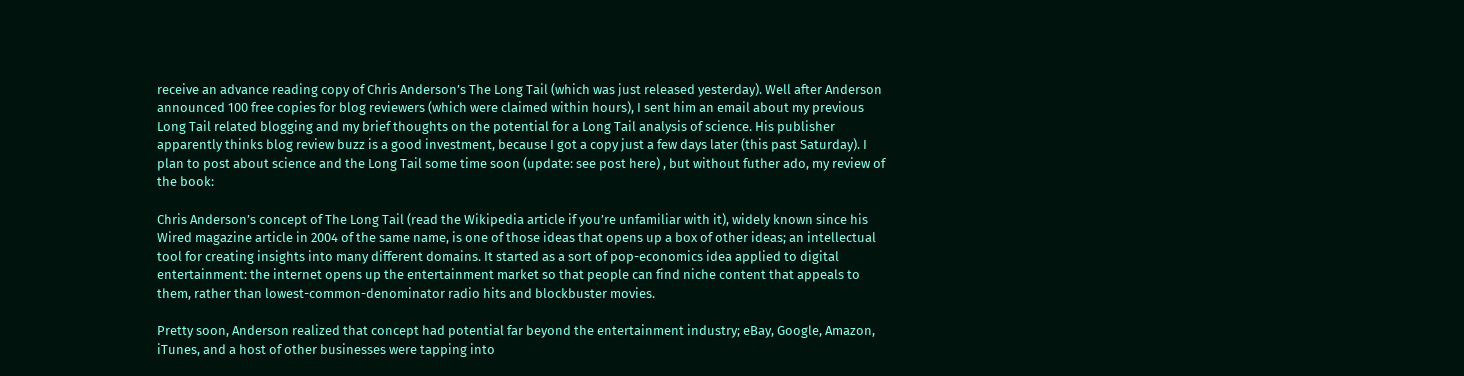receive an advance reading copy of Chris Anderson’s The Long Tail (which was just released yesterday). Well after Anderson announced 100 free copies for blog reviewers (which were claimed within hours), I sent him an email about my previous Long Tail related blogging and my brief thoughts on the potential for a Long Tail analysis of science. His publisher apparently thinks blog review buzz is a good investment, because I got a copy just a few days later (this past Saturday). I plan to post about science and the Long Tail some time soon (update: see post here) , but without futher ado, my review of the book:

Chris Anderson’s concept of The Long Tail (read the Wikipedia article if you’re unfamiliar with it), widely known since his Wired magazine article in 2004 of the same name, is one of those ideas that opens up a box of other ideas; an intellectual tool for creating insights into many different domains. It started as a sort of pop-economics idea applied to digital entertainment: the internet opens up the entertainment market so that people can find niche content that appeals to them, rather than lowest-common-denominator radio hits and blockbuster movies.

Pretty soon, Anderson realized that concept had potential far beyond the entertainment industry; eBay, Google, Amazon, iTunes, and a host of other businesses were tapping into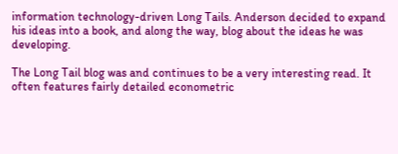information technology-driven Long Tails. Anderson decided to expand his ideas into a book, and along the way, blog about the ideas he was developing.

The Long Tail blog was and continues to be a very interesting read. It often features fairly detailed econometric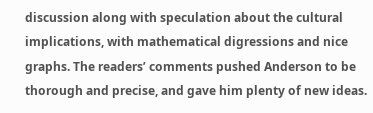discussion along with speculation about the cultural implications, with mathematical digressions and nice graphs. The readers’ comments pushed Anderson to be thorough and precise, and gave him plenty of new ideas.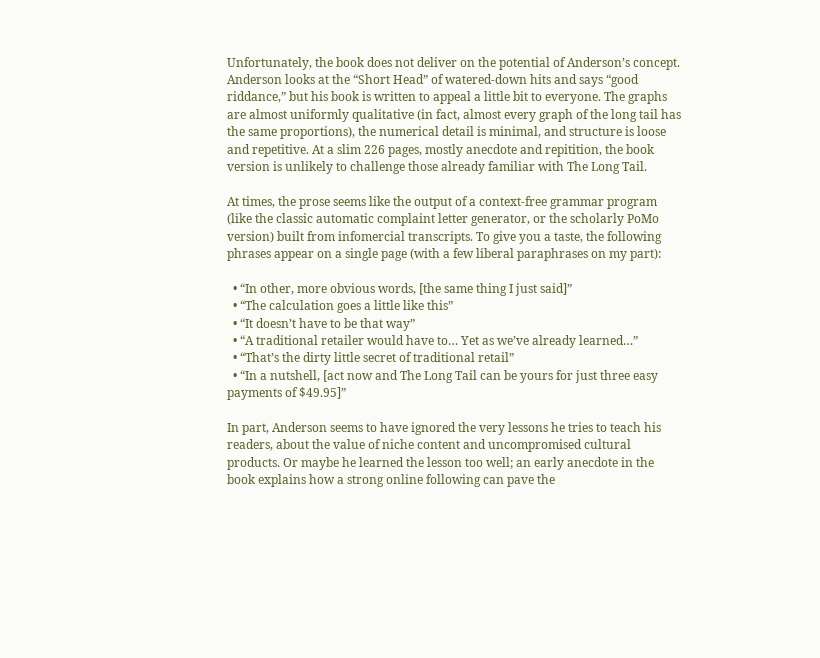Unfortunately, the book does not deliver on the potential of Anderson’s concept. Anderson looks at the “Short Head” of watered-down hits and says “good riddance,” but his book is written to appeal a little bit to everyone. The graphs are almost uniformly qualitative (in fact, almost every graph of the long tail has the same proportions), the numerical detail is minimal, and structure is loose and repetitive. At a slim 226 pages, mostly anecdote and repitition, the book version is unlikely to challenge those already familiar with The Long Tail.

At times, the prose seems like the output of a context-free grammar program (like the classic automatic complaint letter generator, or the scholarly PoMo version) built from infomercial transcripts. To give you a taste, the following phrases appear on a single page (with a few liberal paraphrases on my part):

  • “In other, more obvious words, [the same thing I just said]”
  • “The calculation goes a little like this”
  • “It doesn’t have to be that way”
  • “A traditional retailer would have to… Yet as we’ve already learned…”
  • “That’s the dirty little secret of traditional retail”
  • “In a nutshell, [act now and The Long Tail can be yours for just three easy payments of $49.95]”

In part, Anderson seems to have ignored the very lessons he tries to teach his readers, about the value of niche content and uncompromised cultural products. Or maybe he learned the lesson too well; an early anecdote in the book explains how a strong online following can pave the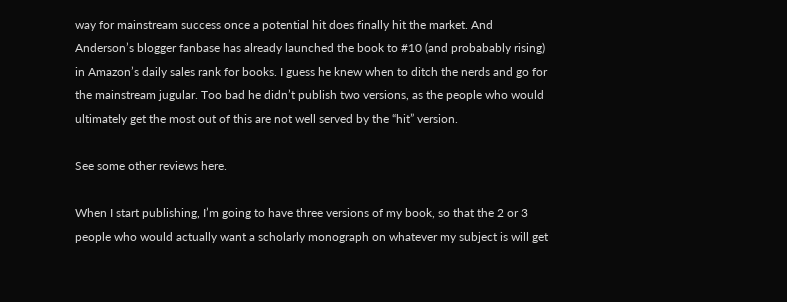way for mainstream success once a potential hit does finally hit the market. And Anderson’s blogger fanbase has already launched the book to #10 (and probabably rising) in Amazon’s daily sales rank for books. I guess he knew when to ditch the nerds and go for the mainstream jugular. Too bad he didn’t publish two versions, as the people who would ultimately get the most out of this are not well served by the “hit” version.

See some other reviews here.

When I start publishing, I’m going to have three versions of my book, so that the 2 or 3 people who would actually want a scholarly monograph on whatever my subject is will get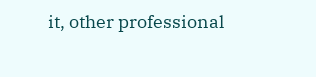it, other professional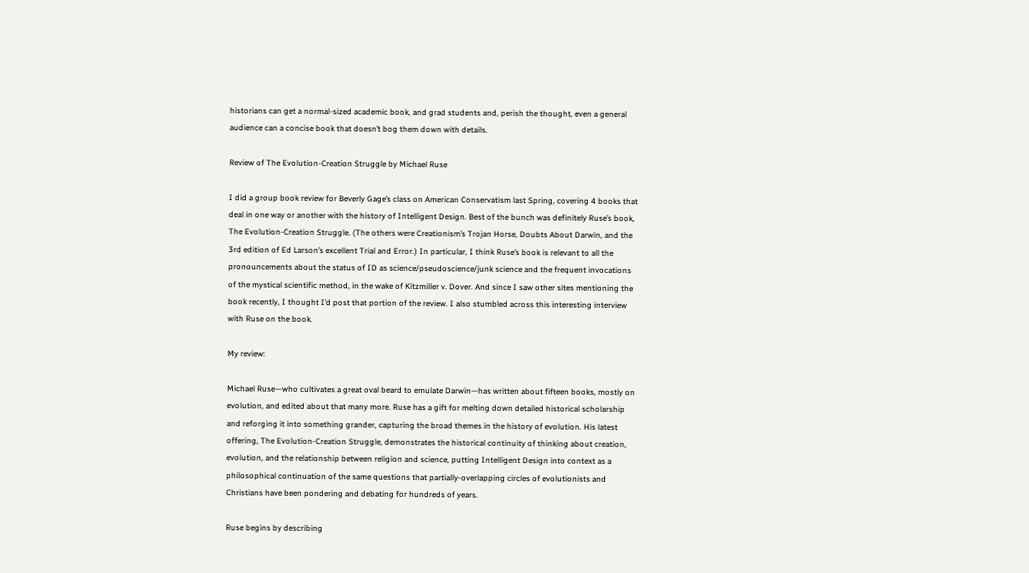historians can get a normal-sized academic book, and grad students and, perish the thought, even a general audience can a concise book that doesn’t bog them down with details.

Review of The Evolution-Creation Struggle by Michael Ruse

I did a group book review for Beverly Gage’s class on American Conservatism last Spring, covering 4 books that deal in one way or another with the history of Intelligent Design. Best of the bunch was definitely Ruse’s book, The Evolution-Creation Struggle. (The others were Creationism’s Trojan Horse, Doubts About Darwin, and the 3rd edition of Ed Larson’s excellent Trial and Error.) In particular, I think Ruse’s book is relevant to all the pronouncements about the status of ID as science/pseudoscience/junk science and the frequent invocations of the mystical scientific method, in the wake of Kitzmiller v. Dover. And since I saw other sites mentioning the book recently, I thought I’d post that portion of the review. I also stumbled across this interesting interview with Ruse on the book.

My review:

Michael Ruse—who cultivates a great oval beard to emulate Darwin—has written about fifteen books, mostly on evolution, and edited about that many more. Ruse has a gift for melting down detailed historical scholarship and reforging it into something grander, capturing the broad themes in the history of evolution. His latest offering, The Evolution-Creation Struggle, demonstrates the historical continuity of thinking about creation, evolution, and the relationship between religion and science, putting Intelligent Design into context as a philosophical continuation of the same questions that partially-overlapping circles of evolutionists and Christians have been pondering and debating for hundreds of years.

Ruse begins by describing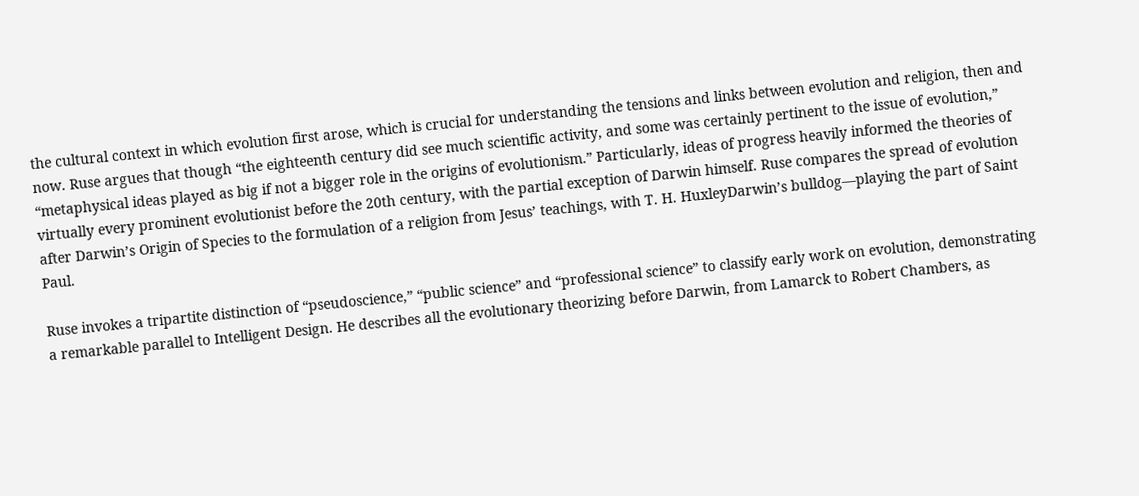the cultural context in which evolution first arose, which is crucial for understanding the tensions and links between evolution and religion, then and now. Ruse argues that though “the eighteenth century did see much scientific activity, and some was certainly pertinent to the issue of evolution,” “metaphysical ideas played as big if not a bigger role in the origins of evolutionism.” Particularly, ideas of progress heavily informed the theories of virtually every prominent evolutionist before the 20th century, with the partial exception of Darwin himself. Ruse compares the spread of evolution after Darwin’s Origin of Species to the formulation of a religion from Jesus’ teachings, with T. H. HuxleyDarwin’s bulldog—playing the part of Saint Paul.

Ruse invokes a tripartite distinction of “pseudoscience,” “public science” and “professional science” to classify early work on evolution, demonstrating a remarkable parallel to Intelligent Design. He describes all the evolutionary theorizing before Darwin, from Lamarck to Robert Chambers, as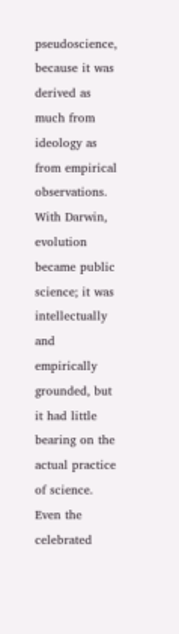pseudoscience, because it was derived as much from ideology as from empirical observations. With Darwin, evolution became public science; it was intellectually and empirically grounded, but it had little bearing on the actual practice of science. Even the celebrated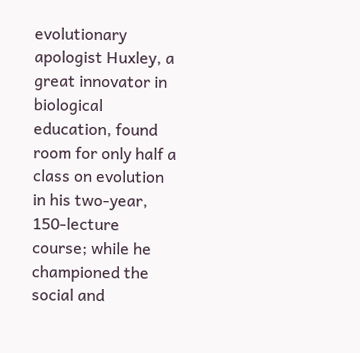evolutionary apologist Huxley, a great innovator in biological education, found room for only half a class on evolution in his two-year, 150-lecture course; while he championed the social and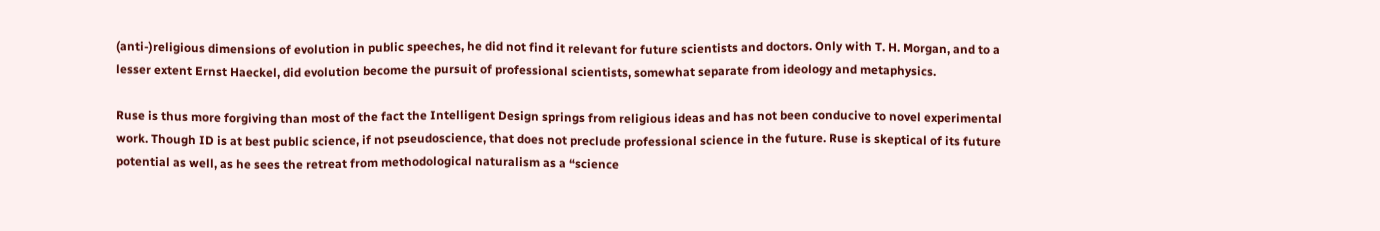(anti-)religious dimensions of evolution in public speeches, he did not find it relevant for future scientists and doctors. Only with T. H. Morgan, and to a lesser extent Ernst Haeckel, did evolution become the pursuit of professional scientists, somewhat separate from ideology and metaphysics.

Ruse is thus more forgiving than most of the fact the Intelligent Design springs from religious ideas and has not been conducive to novel experimental work. Though ID is at best public science, if not pseudoscience, that does not preclude professional science in the future. Ruse is skeptical of its future potential as well, as he sees the retreat from methodological naturalism as a “science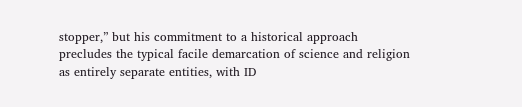stopper,” but his commitment to a historical approach precludes the typical facile demarcation of science and religion as entirely separate entities, with ID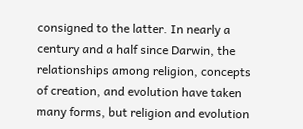consigned to the latter. In nearly a century and a half since Darwin, the relationships among religion, concepts of creation, and evolution have taken many forms, but religion and evolution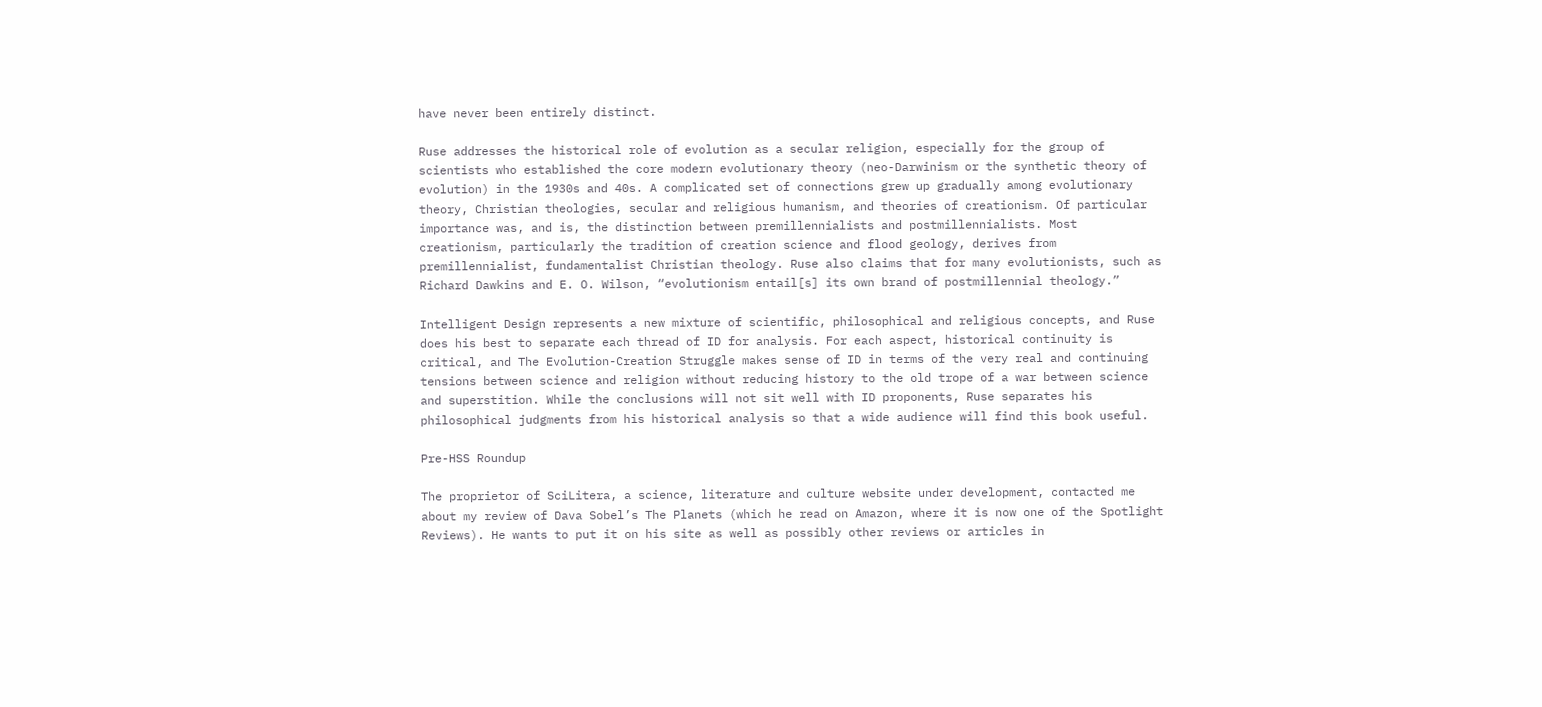have never been entirely distinct.

Ruse addresses the historical role of evolution as a secular religion, especially for the group of scientists who established the core modern evolutionary theory (neo-Darwinism or the synthetic theory of evolution) in the 1930s and 40s. A complicated set of connections grew up gradually among evolutionary theory, Christian theologies, secular and religious humanism, and theories of creationism. Of particular importance was, and is, the distinction between premillennialists and postmillennialists. Most creationism, particularly the tradition of creation science and flood geology, derives from premillennialist, fundamentalist Christian theology. Ruse also claims that for many evolutionists, such as Richard Dawkins and E. O. Wilson, “evolutionism entail[s] its own brand of postmillennial theology.”

Intelligent Design represents a new mixture of scientific, philosophical and religious concepts, and Ruse does his best to separate each thread of ID for analysis. For each aspect, historical continuity is critical, and The Evolution-Creation Struggle makes sense of ID in terms of the very real and continuing tensions between science and religion without reducing history to the old trope of a war between science and superstition. While the conclusions will not sit well with ID proponents, Ruse separates his philosophical judgments from his historical analysis so that a wide audience will find this book useful.

Pre-HSS Roundup

The proprietor of SciLitera, a science, literature and culture website under development, contacted me about my review of Dava Sobel’s The Planets (which he read on Amazon, where it is now one of the Spotlight Reviews). He wants to put it on his site as well as possibly other reviews or articles in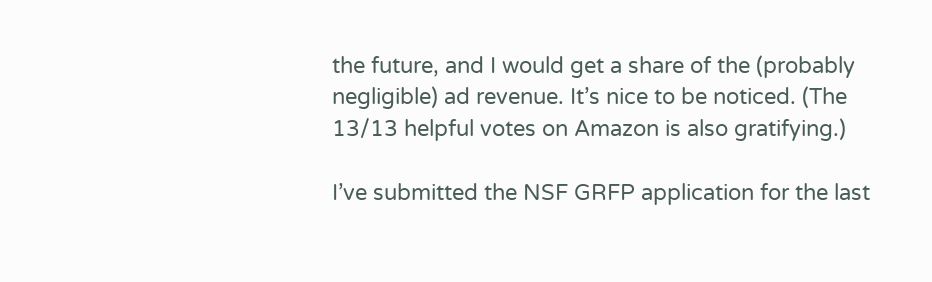the future, and I would get a share of the (probably negligible) ad revenue. It’s nice to be noticed. (The 13/13 helpful votes on Amazon is also gratifying.)

I’ve submitted the NSF GRFP application for the last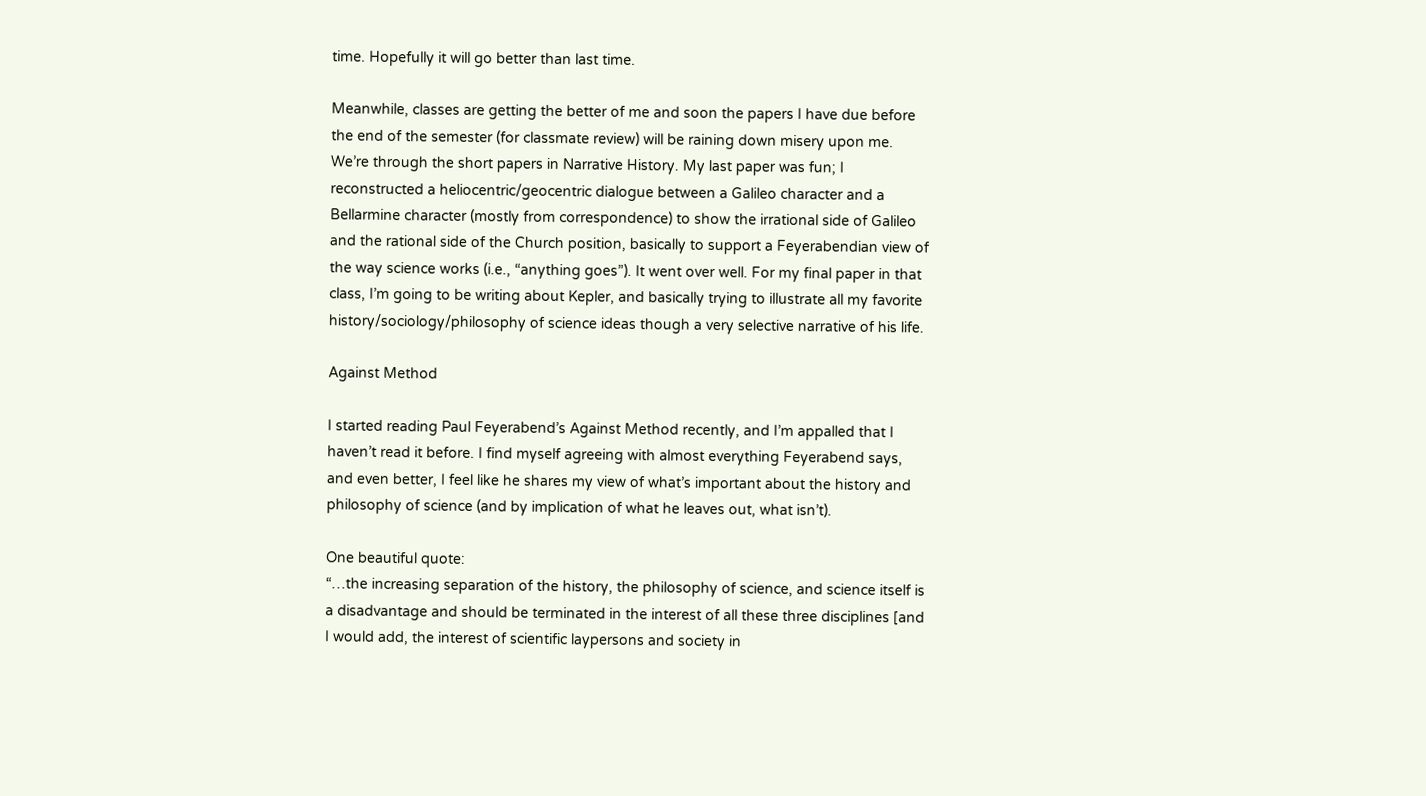time. Hopefully it will go better than last time.

Meanwhile, classes are getting the better of me and soon the papers I have due before the end of the semester (for classmate review) will be raining down misery upon me. We’re through the short papers in Narrative History. My last paper was fun; I reconstructed a heliocentric/geocentric dialogue between a Galileo character and a Bellarmine character (mostly from correspondence) to show the irrational side of Galileo and the rational side of the Church position, basically to support a Feyerabendian view of the way science works (i.e., “anything goes”). It went over well. For my final paper in that class, I’m going to be writing about Kepler, and basically trying to illustrate all my favorite history/sociology/philosophy of science ideas though a very selective narrative of his life.

Against Method

I started reading Paul Feyerabend’s Against Method recently, and I’m appalled that I haven’t read it before. I find myself agreeing with almost everything Feyerabend says, and even better, I feel like he shares my view of what’s important about the history and philosophy of science (and by implication of what he leaves out, what isn’t).

One beautiful quote:
“…the increasing separation of the history, the philosophy of science, and science itself is a disadvantage and should be terminated in the interest of all these three disciplines [and I would add, the interest of scientific laypersons and society in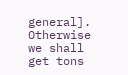general]. Otherwise we shall get tons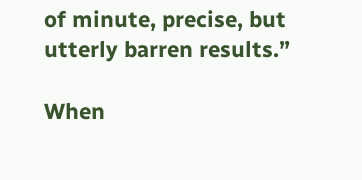of minute, precise, but utterly barren results.”

When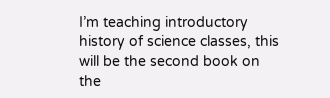I’m teaching introductory history of science classes, this will be the second book on the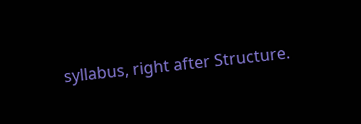syllabus, right after Structure.